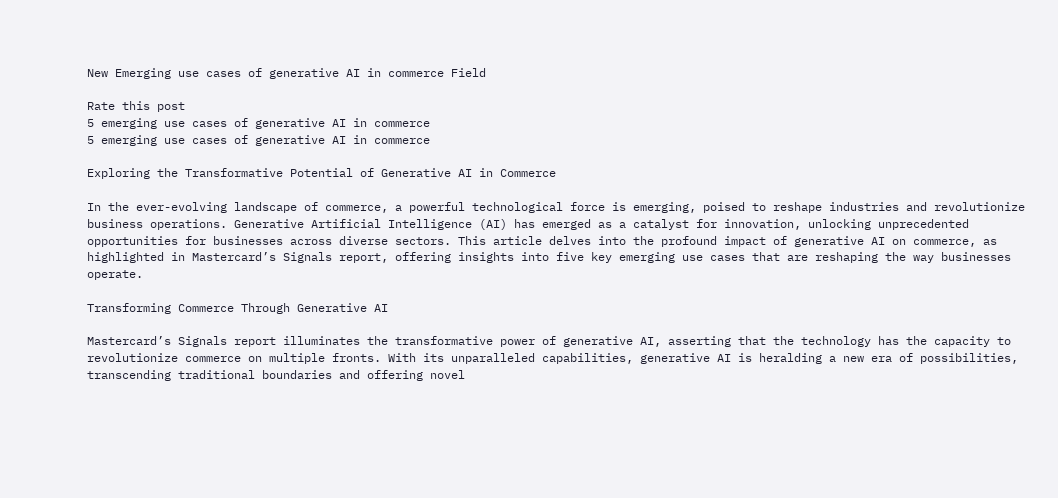New Emerging use cases of generative AI in commerce Field

Rate this post
5 emerging use cases of generative AI in commerce
5 emerging use cases of generative AI in commerce

Exploring the Transformative Potential of Generative AI in Commerce

In the ever-evolving landscape of commerce, a powerful technological force is emerging, poised to reshape industries and revolutionize business operations. Generative Artificial Intelligence (AI) has emerged as a catalyst for innovation, unlocking unprecedented opportunities for businesses across diverse sectors. This article delves into the profound impact of generative AI on commerce, as highlighted in Mastercard’s Signals report, offering insights into five key emerging use cases that are reshaping the way businesses operate.

Transforming Commerce Through Generative AI

Mastercard’s Signals report illuminates the transformative power of generative AI, asserting that the technology has the capacity to revolutionize commerce on multiple fronts. With its unparalleled capabilities, generative AI is heralding a new era of possibilities, transcending traditional boundaries and offering novel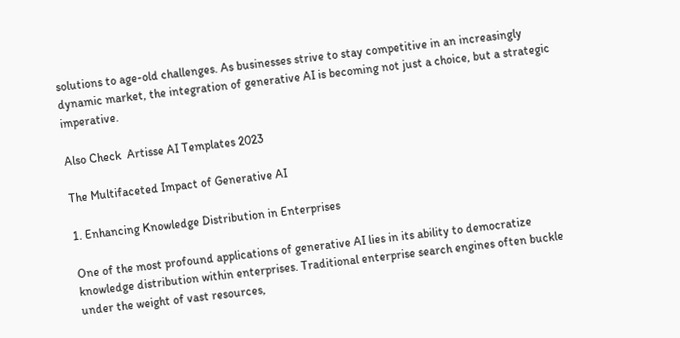solutions to age-old challenges. As businesses strive to stay competitive in an increasingly dynamic market, the integration of generative AI is becoming not just a choice, but a strategic imperative.

Also Check  Artisse AI Templates 2023

The Multifaceted Impact of Generative AI

1. Enhancing Knowledge Distribution in Enterprises

One of the most profound applications of generative AI lies in its ability to democratize knowledge distribution within enterprises. Traditional enterprise search engines often buckle under the weight of vast resources,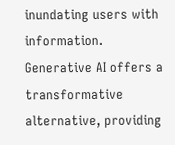inundating users with information. Generative AI offers a transformative alternative, providing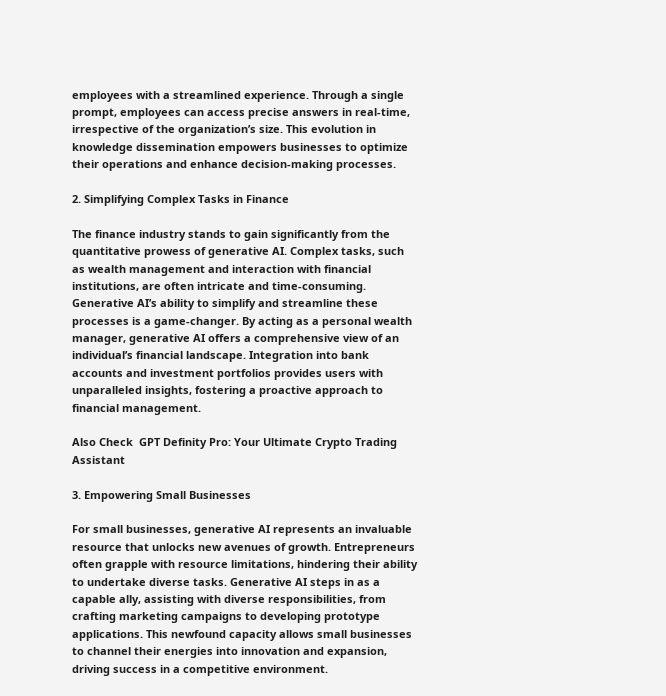employees with a streamlined experience. Through a single prompt, employees can access precise answers in real-time, irrespective of the organization’s size. This evolution in knowledge dissemination empowers businesses to optimize their operations and enhance decision-making processes.

2. Simplifying Complex Tasks in Finance

The finance industry stands to gain significantly from the quantitative prowess of generative AI. Complex tasks, such as wealth management and interaction with financial institutions, are often intricate and time-consuming. Generative AI’s ability to simplify and streamline these processes is a game-changer. By acting as a personal wealth manager, generative AI offers a comprehensive view of an individual’s financial landscape. Integration into bank accounts and investment portfolios provides users with unparalleled insights, fostering a proactive approach to financial management.

Also Check  GPT Definity Pro: Your Ultimate Crypto Trading Assistant

3. Empowering Small Businesses

For small businesses, generative AI represents an invaluable resource that unlocks new avenues of growth. Entrepreneurs often grapple with resource limitations, hindering their ability to undertake diverse tasks. Generative AI steps in as a capable ally, assisting with diverse responsibilities, from crafting marketing campaigns to developing prototype applications. This newfound capacity allows small businesses to channel their energies into innovation and expansion, driving success in a competitive environment.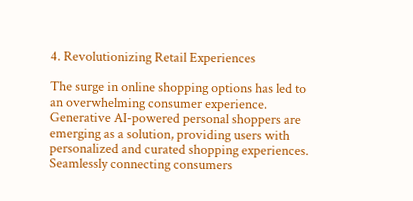4. Revolutionizing Retail Experiences

The surge in online shopping options has led to an overwhelming consumer experience. Generative AI-powered personal shoppers are emerging as a solution, providing users with personalized and curated shopping experiences. Seamlessly connecting consumers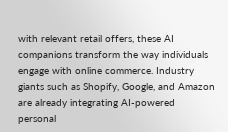with relevant retail offers, these AI companions transform the way individuals engage with online commerce. Industry giants such as Shopify, Google, and Amazon are already integrating AI-powered personal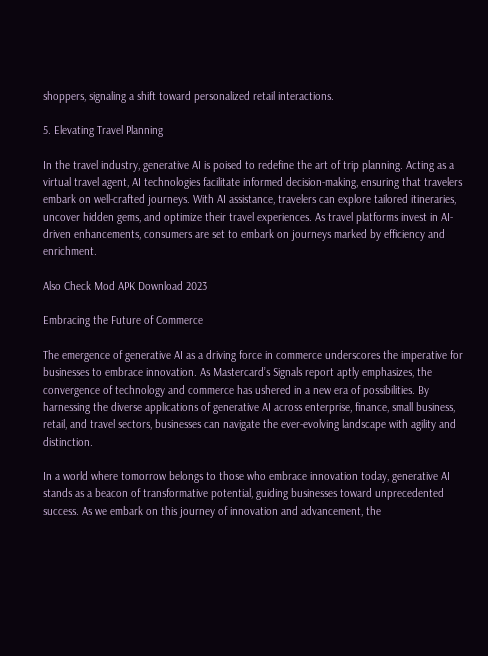shoppers, signaling a shift toward personalized retail interactions.

5. Elevating Travel Planning

In the travel industry, generative AI is poised to redefine the art of trip planning. Acting as a virtual travel agent, AI technologies facilitate informed decision-making, ensuring that travelers embark on well-crafted journeys. With AI assistance, travelers can explore tailored itineraries, uncover hidden gems, and optimize their travel experiences. As travel platforms invest in AI-driven enhancements, consumers are set to embark on journeys marked by efficiency and enrichment.

Also Check Mod APK Download 2023

Embracing the Future of Commerce

The emergence of generative AI as a driving force in commerce underscores the imperative for businesses to embrace innovation. As Mastercard’s Signals report aptly emphasizes, the convergence of technology and commerce has ushered in a new era of possibilities. By harnessing the diverse applications of generative AI across enterprise, finance, small business, retail, and travel sectors, businesses can navigate the ever-evolving landscape with agility and distinction.

In a world where tomorrow belongs to those who embrace innovation today, generative AI stands as a beacon of transformative potential, guiding businesses toward unprecedented success. As we embark on this journey of innovation and advancement, the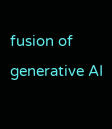fusion of generative AI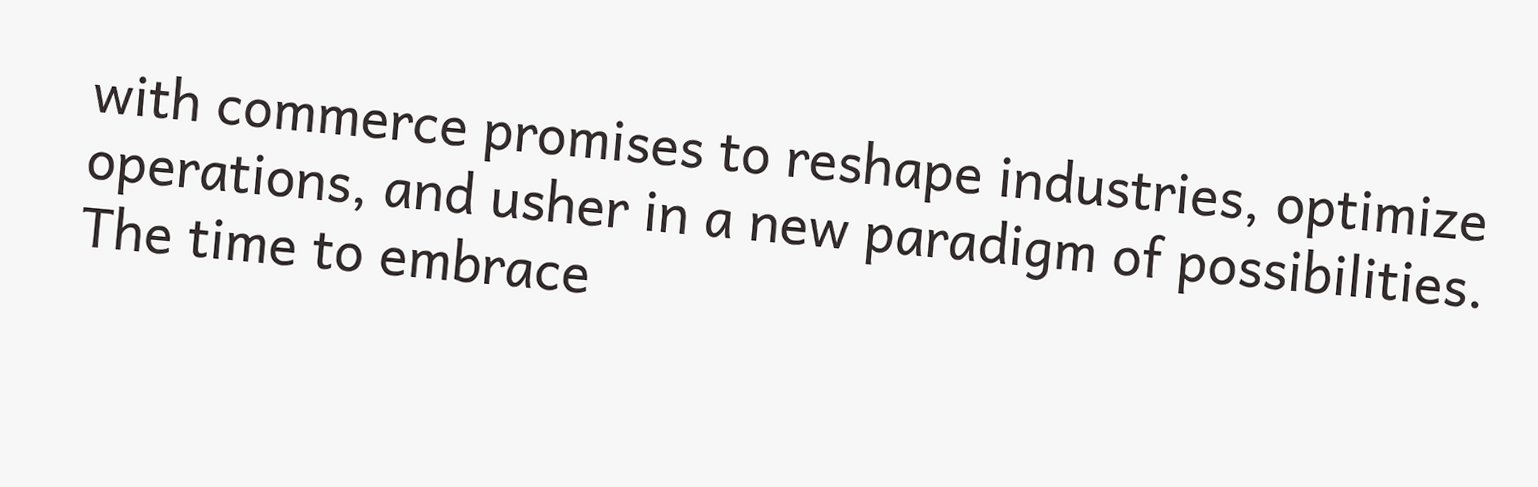with commerce promises to reshape industries, optimize operations, and usher in a new paradigm of possibilities. The time to embrace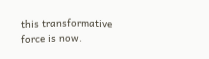this transformative force is now.